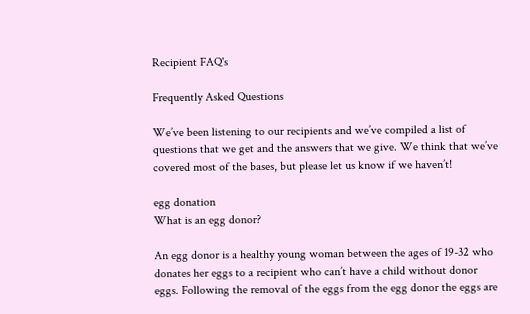Recipient FAQ's

Frequently Asked Questions

We’ve been listening to our recipients and we’ve compiled a list of questions that we get and the answers that we give. We think that we’ve covered most of the bases, but please let us know if we haven’t!

egg donation
What is an egg donor?

An egg donor is a healthy young woman between the ages of 19-32 who donates her eggs to a recipient who can’t have a child without donor eggs. Following the removal of the eggs from the egg donor the eggs are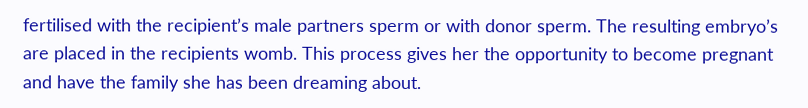fertilised with the recipient’s male partners sperm or with donor sperm. The resulting embryo’s are placed in the recipients womb. This process gives her the opportunity to become pregnant and have the family she has been dreaming about.